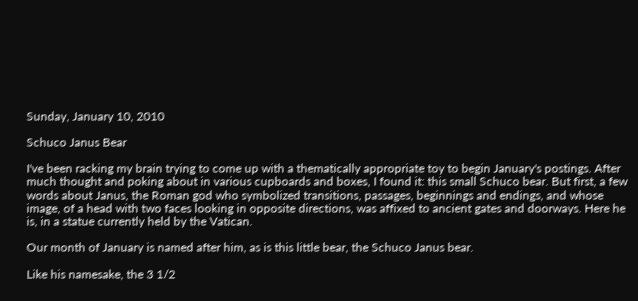Sunday, January 10, 2010

Schuco Janus Bear

I've been racking my brain trying to come up with a thematically appropriate toy to begin January's postings. After much thought and poking about in various cupboards and boxes, I found it: this small Schuco bear. But first, a few words about Janus, the Roman god who symbolized transitions, passages, beginnings and endings, and whose image, of a head with two faces looking in opposite directions, was affixed to ancient gates and doorways. Here he is, in a statue currently held by the Vatican.

Our month of January is named after him, as is this little bear, the Schuco Janus bear.

Like his namesake, the 3 1/2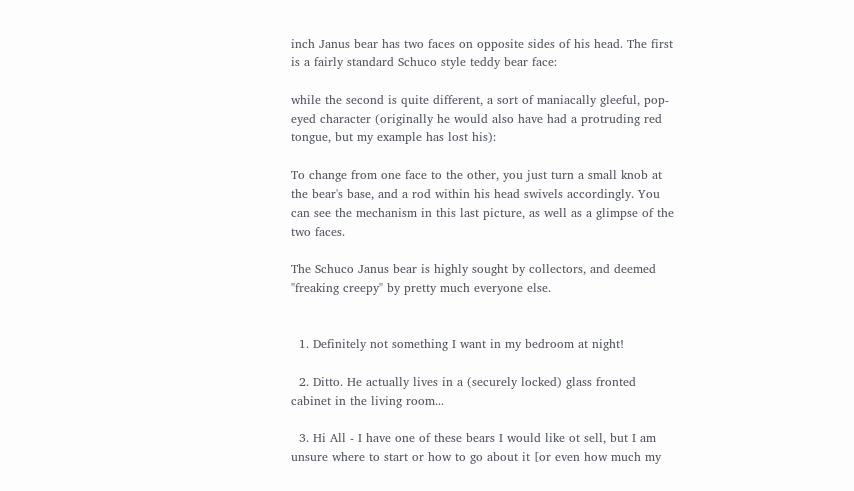inch Janus bear has two faces on opposite sides of his head. The first is a fairly standard Schuco style teddy bear face:

while the second is quite different, a sort of maniacally gleeful, pop-eyed character (originally he would also have had a protruding red tongue, but my example has lost his):

To change from one face to the other, you just turn a small knob at the bear's base, and a rod within his head swivels accordingly. You can see the mechanism in this last picture, as well as a glimpse of the two faces.

The Schuco Janus bear is highly sought by collectors, and deemed "freaking creepy" by pretty much everyone else.


  1. Definitely not something I want in my bedroom at night!

  2. Ditto. He actually lives in a (securely locked) glass fronted cabinet in the living room...

  3. Hi All - I have one of these bears I would like ot sell, but I am unsure where to start or how to go about it [or even how much my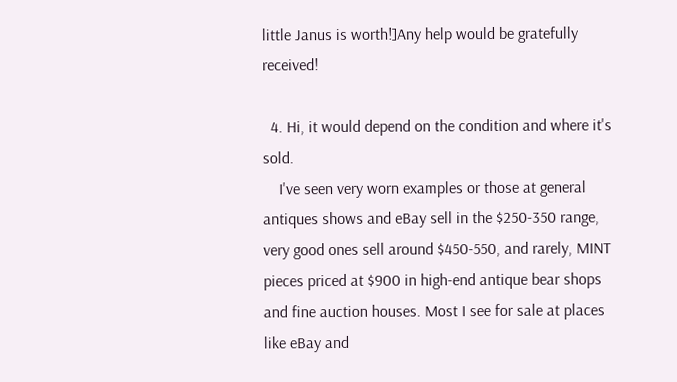little Janus is worth!]Any help would be gratefully received!

  4. Hi, it would depend on the condition and where it's sold.
    I've seen very worn examples or those at general antiques shows and eBay sell in the $250-350 range, very good ones sell around $450-550, and rarely, MINT pieces priced at $900 in high-end antique bear shops and fine auction houses. Most I see for sale at places like eBay and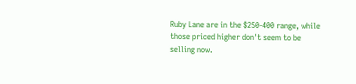Ruby Lane are in the $250-400 range, while those priced higher don't seem to be selling now.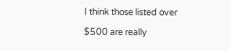I think those listed over $500 are really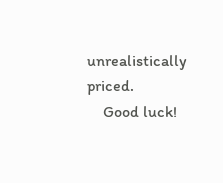unrealistically priced.
    Good luck!